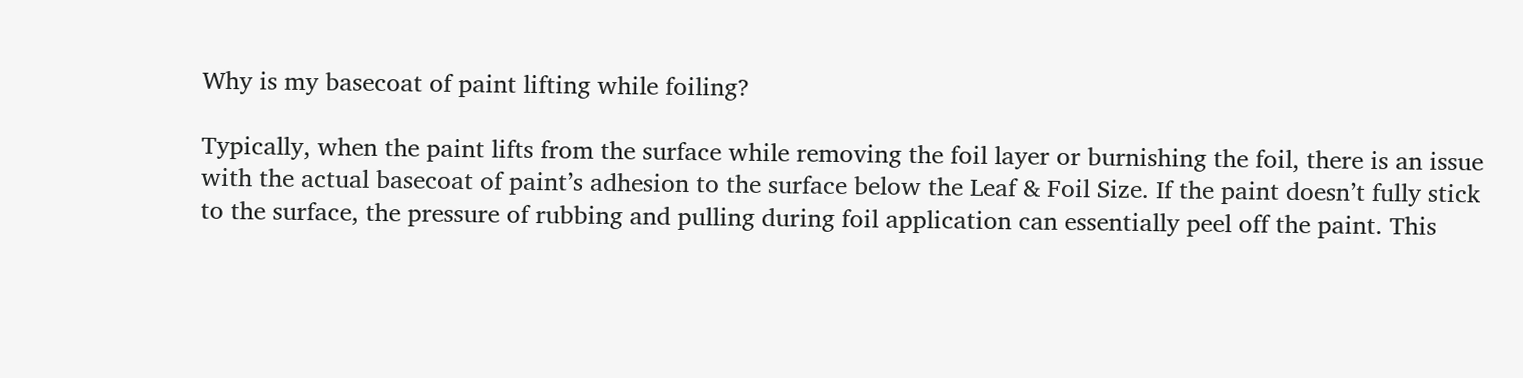Why is my basecoat of paint lifting while foiling?

Typically, when the paint lifts from the surface while removing the foil layer or burnishing the foil, there is an issue with the actual basecoat of paint’s adhesion to the surface below the Leaf & Foil Size. If the paint doesn’t fully stick to the surface, the pressure of rubbing and pulling during foil application can essentially peel off the paint. This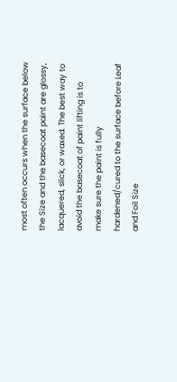most often occurs when the surface below the Size and the basecoat paint are glossy, lacquered, slick, or waxed. The best way to avoid the basecoat of paint lifting is to make sure the paint is fully hardened/cured to the surface before Leaf and Foil Size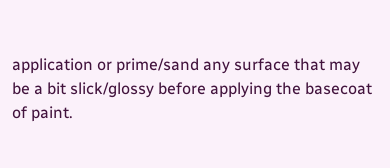application or prime/sand any surface that may be a bit slick/glossy before applying the basecoat of paint.